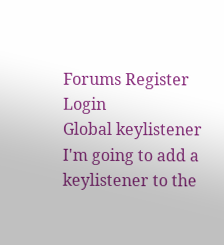Forums Register Login
Global keylistener
I'm going to add a keylistener to the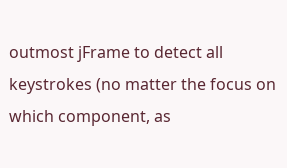outmost jFrame to detect all keystrokes (no matter the focus on which component, as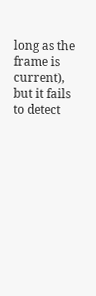long as the frame is current), but it fails to detect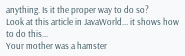anything. Is it the proper way to do so?
Look at this article in JavaWorld... it shows how to do this...
Your mother was a hamster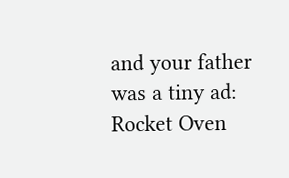and your father was a tiny ad:
Rocket Oven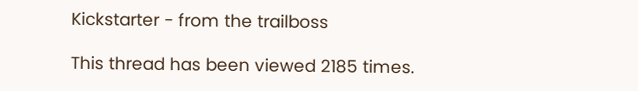Kickstarter - from the trailboss

This thread has been viewed 2185 times.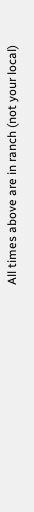All times above are in ranch (not your local)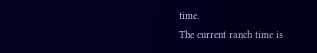time.
The current ranch time is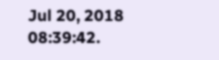Jul 20, 2018 08:39:42.